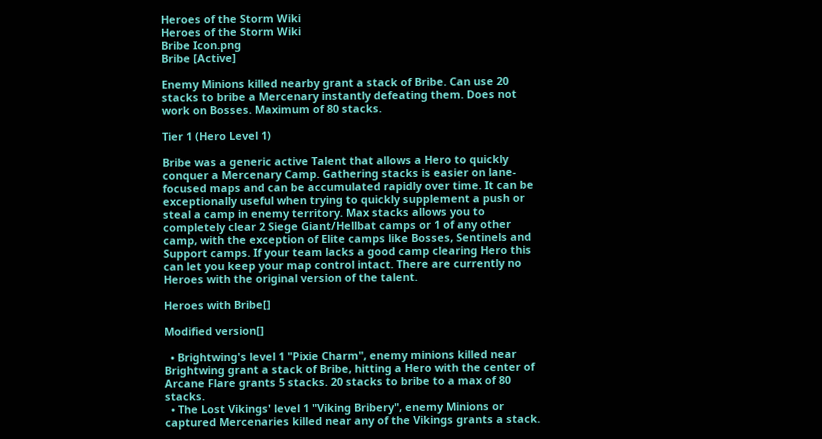Heroes of the Storm Wiki
Heroes of the Storm Wiki
Bribe Icon.png
Bribe [Active]

Enemy Minions killed nearby grant a stack of Bribe. Can use 20 stacks to bribe a Mercenary instantly defeating them. Does not work on Bosses. Maximum of 80 stacks.

Tier 1 (Hero Level 1)

Bribe was a generic active Talent that allows a Hero to quickly conquer a Mercenary Camp. Gathering stacks is easier on lane-focused maps and can be accumulated rapidly over time. It can be exceptionally useful when trying to quickly supplement a push or steal a camp in enemy territory. Max stacks allows you to completely clear 2 Siege Giant/Hellbat camps or 1 of any other camp, with the exception of Elite camps like Bosses, Sentinels and Support camps. If your team lacks a good camp clearing Hero this can let you keep your map control intact. There are currently no Heroes with the original version of the talent.

Heroes with Bribe[]

Modified version[]

  • Brightwing's level 1 "Pixie Charm", enemy minions killed near Brightwing grant a stack of Bribe, hitting a Hero with the center of Arcane Flare grants 5 stacks. 20 stacks to bribe to a max of 80 stacks.
  • The Lost Vikings' level 1 "Viking Bribery", enemy Minions or captured Mercenaries killed near any of the Vikings grants a stack.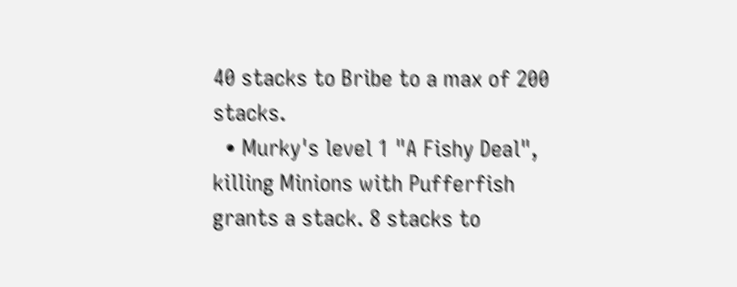40 stacks to Bribe to a max of 200 stacks.
  • Murky's level 1 "A Fishy Deal", killing Minions with Pufferfish grants a stack. 8 stacks to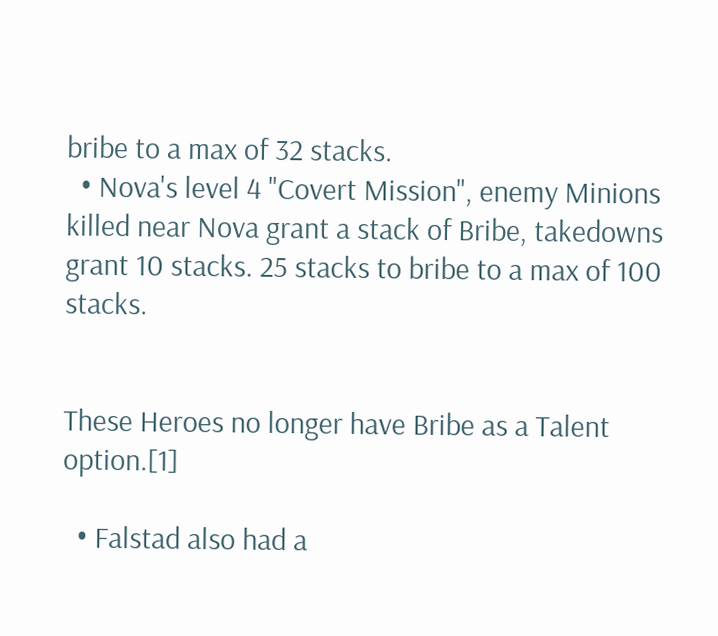bribe to a max of 32 stacks.
  • Nova's level 4 "Covert Mission", enemy Minions killed near Nova grant a stack of Bribe, takedowns grant 10 stacks. 25 stacks to bribe to a max of 100 stacks.


These Heroes no longer have Bribe as a Talent option.[1]

  • Falstad also had a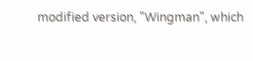modified version, "Wingman", which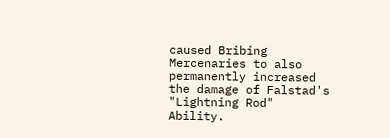caused Bribing Mercenaries to also permanently increased the damage of Falstad's "Lightning Rod" Ability.